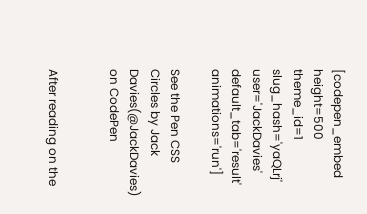[codepen_embed height=500 theme_id=1 slug_hash='yaQLrj' user='JackDavies' default_tab='result' animations='run']

See the Pen CSS Circles by Jack Davies(@JackDavies) on CodePen


After reading on the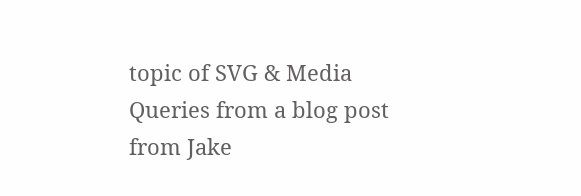topic of SVG & Media Queries from a blog post from Jake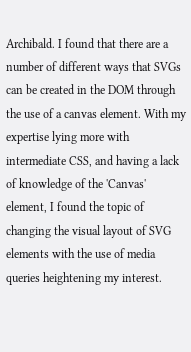Archibald. I found that there are a number of different ways that SVGs can be created in the DOM through the use of a canvas element. With my expertise lying more with intermediate CSS, and having a lack of knowledge of the 'Canvas' element, I found the topic of changing the visual layout of SVG elements with the use of media queries heightening my interest.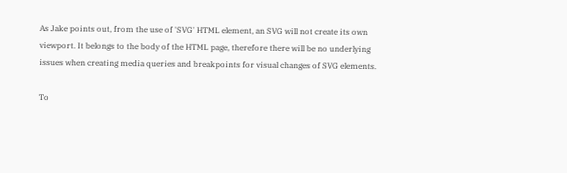As Jake points out, from the use of 'SVG' HTML element, an SVG will not create its own viewport. It belongs to the body of the HTML page, therefore there will be no underlying issues when creating media queries and breakpoints for visual changes of SVG elements.

To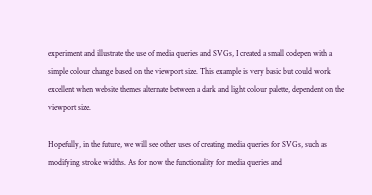experiment and illustrate the use of media queries and SVGs, I created a small codepen with a simple colour change based on the viewport size. This example is very basic but could work excellent when website themes alternate between a dark and light colour palette, dependent on the viewport size.

Hopefully, in the future, we will see other uses of creating media queries for SVGs, such as modifying stroke widths. As for now the functionality for media queries and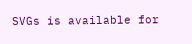SVGs is available for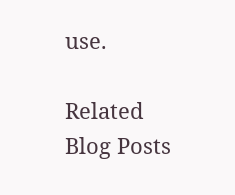use.

Related Blog Posts